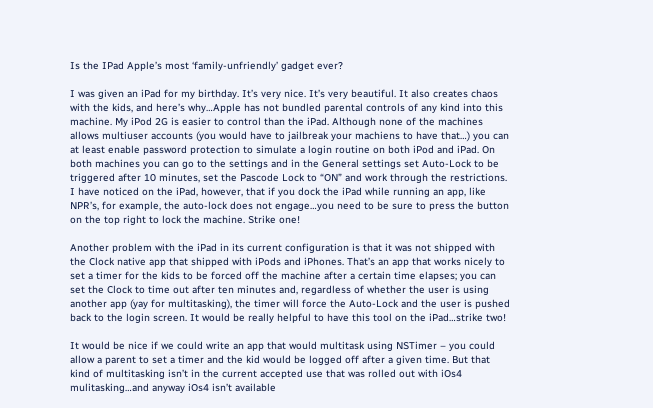Is the IPad Apple’s most ‘family-unfriendly’ gadget ever?

I was given an iPad for my birthday. It’s very nice. It’s very beautiful. It also creates chaos with the kids, and here’s why…Apple has not bundled parental controls of any kind into this machine. My iPod 2G is easier to control than the iPad. Although none of the machines allows multiuser accounts (you would have to jailbreak your machiens to have that…) you can at least enable password protection to simulate a login routine on both iPod and iPad. On both machines you can go to the settings and in the General settings set Auto-Lock to be triggered after 10 minutes, set the Pascode Lock to “ON” and work through the restrictions. I have noticed on the iPad, however, that if you dock the iPad while running an app, like NPR’s, for example, the auto-lock does not engage…you need to be sure to press the button on the top right to lock the machine. Strike one!

Another problem with the iPad in its current configuration is that it was not shipped with the Clock native app that shipped with iPods and iPhones. That’s an app that works nicely to set a timer for the kids to be forced off the machine after a certain time elapses; you can set the Clock to time out after ten minutes and, regardless of whether the user is using another app (yay for multitasking), the timer will force the Auto-Lock and the user is pushed back to the login screen. It would be really helpful to have this tool on the iPad…strike two!

It would be nice if we could write an app that would multitask using NSTimer – you could allow a parent to set a timer and the kid would be logged off after a given time. But that kind of multitasking isn’t in the current accepted use that was rolled out with iOs4 mulitasking…and anyway iOs4 isn’t available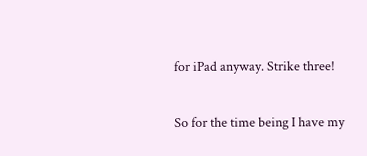for iPad anyway. Strike three!

So for the time being I have my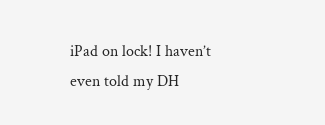iPad on lock! I haven’t even told my DH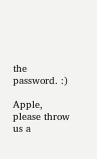the password. :)

Apple, please throw us a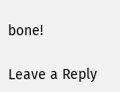bone!

Leave a Reply